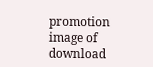promotion image of download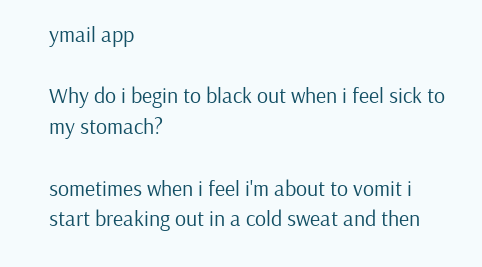ymail app

Why do i begin to black out when i feel sick to my stomach?

sometimes when i feel i'm about to vomit i start breaking out in a cold sweat and then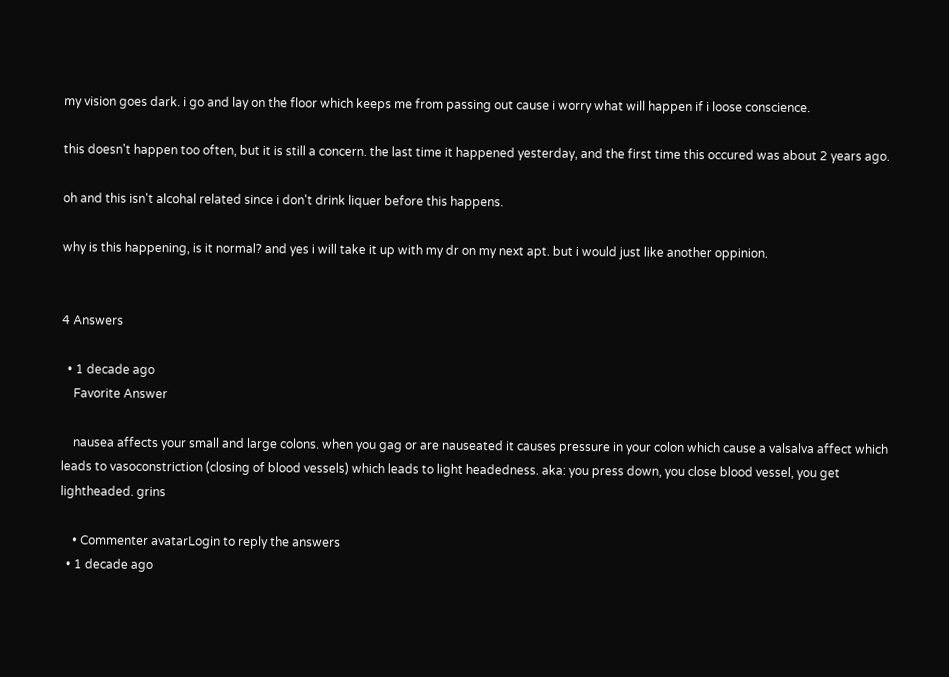my vision goes dark. i go and lay on the floor which keeps me from passing out cause i worry what will happen if i loose conscience.

this doesn't happen too often, but it is still a concern. the last time it happened yesterday, and the first time this occured was about 2 years ago.

oh and this isn't alcohal related since i don't drink liquer before this happens.

why is this happening, is it normal? and yes i will take it up with my dr on my next apt. but i would just like another oppinion.


4 Answers

  • 1 decade ago
    Favorite Answer

    nausea affects your small and large colons. when you gag or are nauseated it causes pressure in your colon which cause a valsalva affect which leads to vasoconstriction (closing of blood vessels) which leads to light headedness. aka: you press down, you close blood vessel, you get lightheaded. grins

    • Commenter avatarLogin to reply the answers
  • 1 decade ago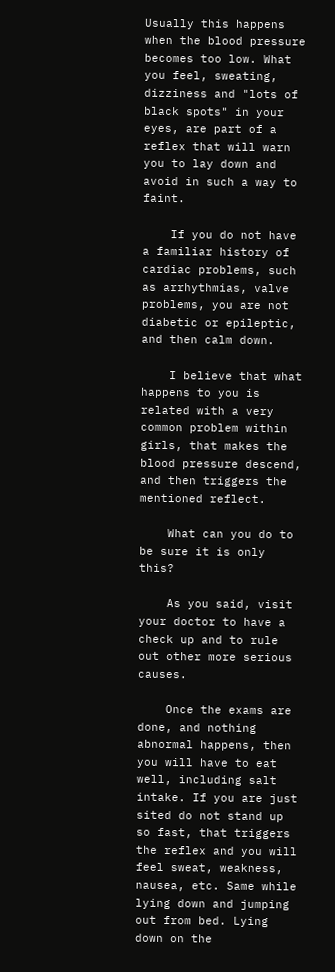Usually this happens when the blood pressure becomes too low. What you feel, sweating, dizziness and "lots of black spots" in your eyes, are part of a reflex that will warn you to lay down and avoid in such a way to faint.

    If you do not have a familiar history of cardiac problems, such as arrhythmias, valve problems, you are not diabetic or epileptic, and then calm down.

    I believe that what happens to you is related with a very common problem within girls, that makes the blood pressure descend, and then triggers the mentioned reflect.

    What can you do to be sure it is only this?

    As you said, visit your doctor to have a check up and to rule out other more serious causes.

    Once the exams are done, and nothing abnormal happens, then you will have to eat well, including salt intake. If you are just sited do not stand up so fast, that triggers the reflex and you will feel sweat, weakness, nausea, etc. Same while lying down and jumping out from bed. Lying down on the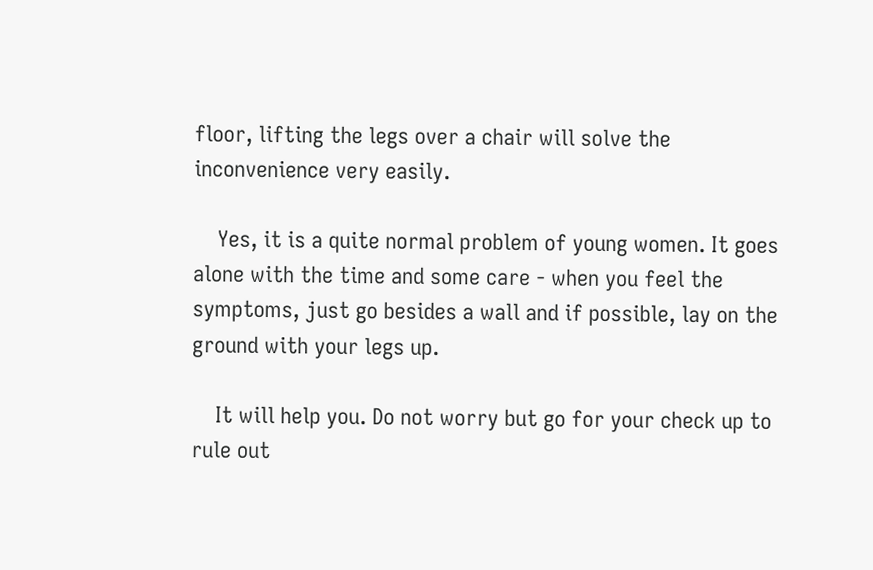floor, lifting the legs over a chair will solve the inconvenience very easily.

    Yes, it is a quite normal problem of young women. It goes alone with the time and some care - when you feel the symptoms, just go besides a wall and if possible, lay on the ground with your legs up.

    It will help you. Do not worry but go for your check up to rule out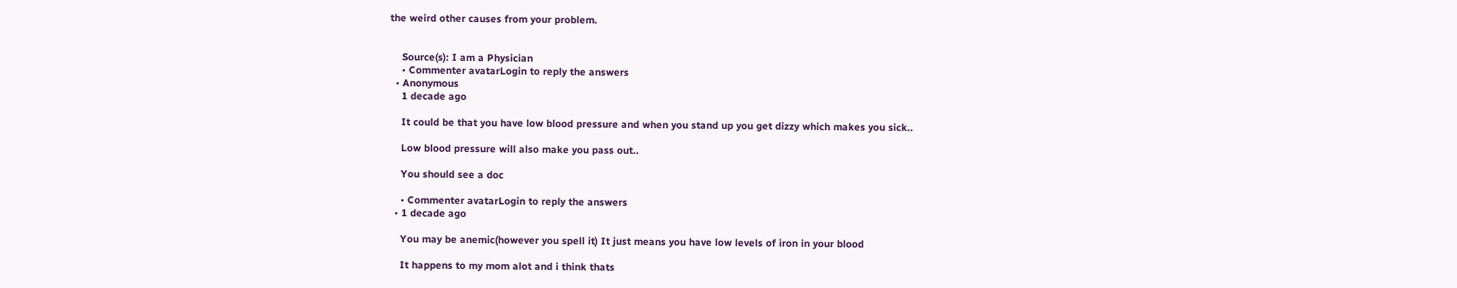the weird other causes from your problem.


    Source(s): I am a Physician
    • Commenter avatarLogin to reply the answers
  • Anonymous
    1 decade ago

    It could be that you have low blood pressure and when you stand up you get dizzy which makes you sick..

    Low blood pressure will also make you pass out..

    You should see a doc

    • Commenter avatarLogin to reply the answers
  • 1 decade ago

    You may be anemic(however you spell it) It just means you have low levels of iron in your blood

    It happens to my mom alot and i think thats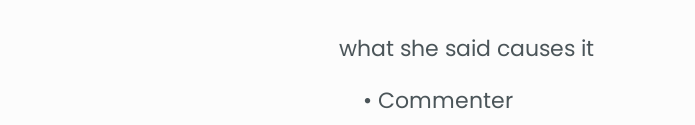what she said causes it

    • Commenter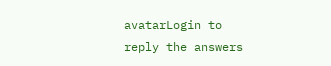avatarLogin to reply the answers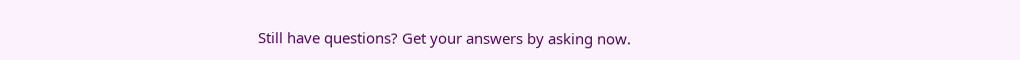Still have questions? Get your answers by asking now.